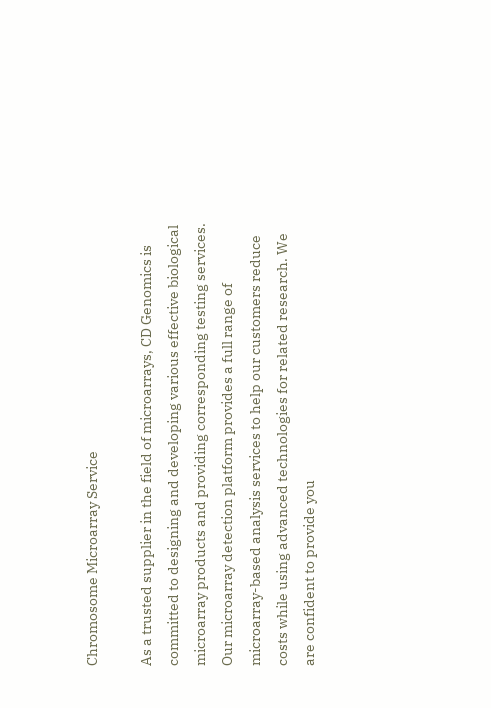Chromosome Microarray Service

As a trusted supplier in the field of microarrays, CD Genomics is committed to designing and developing various effective biological microarray products and providing corresponding testing services. Our microarray detection platform provides a full range of microarray-based analysis services to help our customers reduce costs while using advanced technologies for related research. We are confident to provide you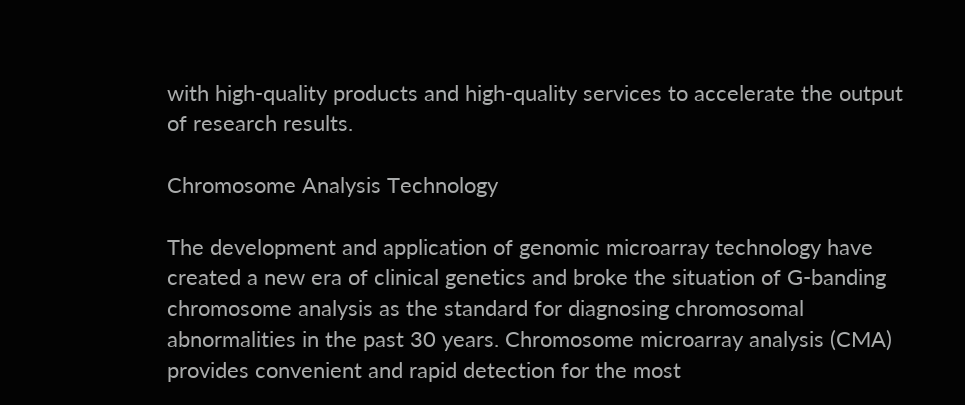with high-quality products and high-quality services to accelerate the output of research results.

Chromosome Analysis Technology

The development and application of genomic microarray technology have created a new era of clinical genetics and broke the situation of G-banding chromosome analysis as the standard for diagnosing chromosomal abnormalities in the past 30 years. Chromosome microarray analysis (CMA) provides convenient and rapid detection for the most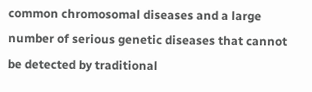common chromosomal diseases and a large number of serious genetic diseases that cannot be detected by traditional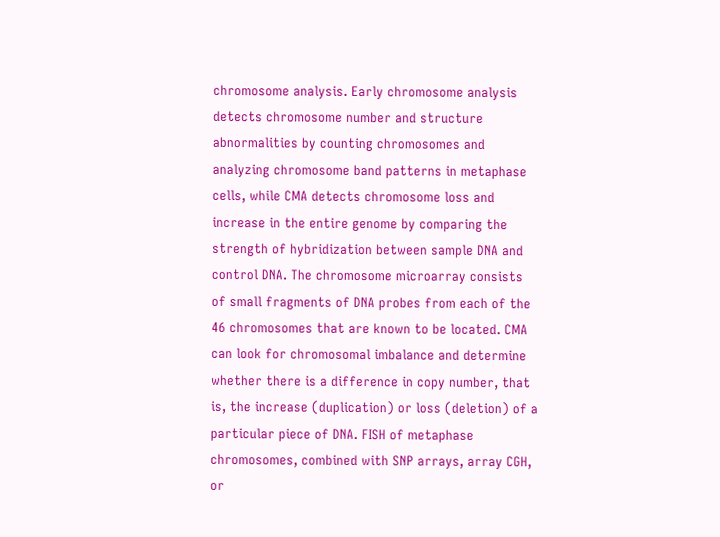chromosome analysis. Early chromosome analysis detects chromosome number and structure abnormalities by counting chromosomes and analyzing chromosome band patterns in metaphase cells, while CMA detects chromosome loss and increase in the entire genome by comparing the strength of hybridization between sample DNA and control DNA. The chromosome microarray consists of small fragments of DNA probes from each of the 46 chromosomes that are known to be located. CMA can look for chromosomal imbalance and determine whether there is a difference in copy number, that is, the increase (duplication) or loss (deletion) of a particular piece of DNA. FISH of metaphase chromosomes, combined with SNP arrays, array CGH, or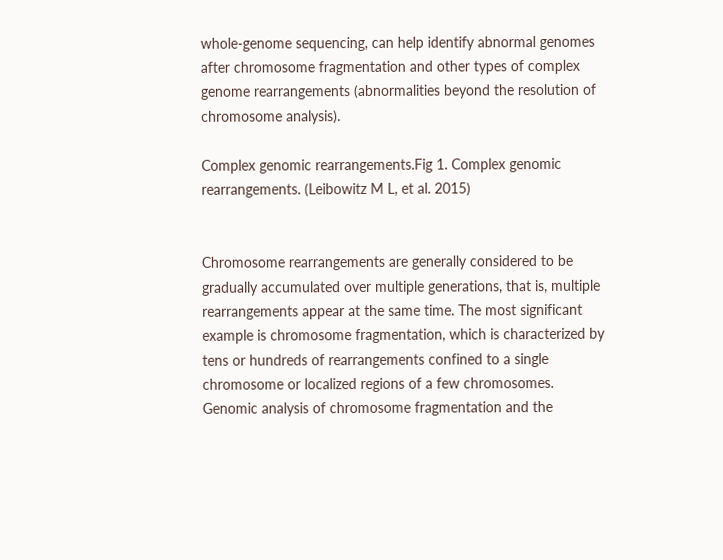whole-genome sequencing, can help identify abnormal genomes after chromosome fragmentation and other types of complex genome rearrangements (abnormalities beyond the resolution of chromosome analysis).

Complex genomic rearrangements.Fig 1. Complex genomic rearrangements. (Leibowitz M L, et al. 2015)


Chromosome rearrangements are generally considered to be gradually accumulated over multiple generations, that is, multiple rearrangements appear at the same time. The most significant example is chromosome fragmentation, which is characterized by tens or hundreds of rearrangements confined to a single chromosome or localized regions of a few chromosomes. Genomic analysis of chromosome fragmentation and the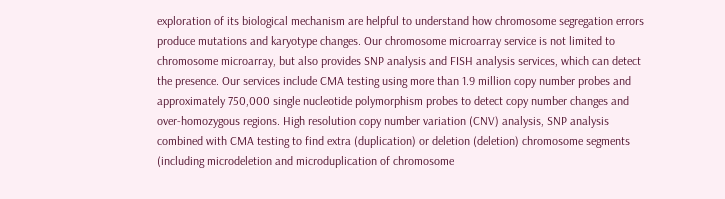exploration of its biological mechanism are helpful to understand how chromosome segregation errors produce mutations and karyotype changes. Our chromosome microarray service is not limited to chromosome microarray, but also provides SNP analysis and FISH analysis services, which can detect the presence. Our services include CMA testing using more than 1.9 million copy number probes and approximately 750,000 single nucleotide polymorphism probes to detect copy number changes and over-homozygous regions. High resolution copy number variation (CNV) analysis, SNP analysis combined with CMA testing to find extra (duplication) or deletion (deletion) chromosome segments (including microdeletion and microduplication of chromosome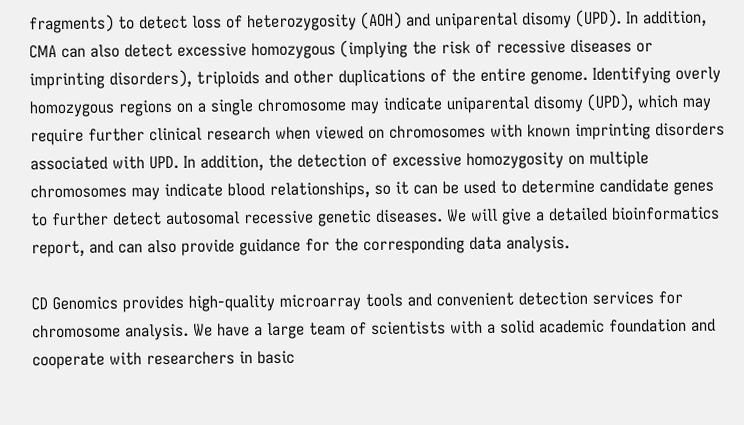fragments) to detect loss of heterozygosity (AOH) and uniparental disomy (UPD). In addition, CMA can also detect excessive homozygous (implying the risk of recessive diseases or imprinting disorders), triploids and other duplications of the entire genome. Identifying overly homozygous regions on a single chromosome may indicate uniparental disomy (UPD), which may require further clinical research when viewed on chromosomes with known imprinting disorders associated with UPD. In addition, the detection of excessive homozygosity on multiple chromosomes may indicate blood relationships, so it can be used to determine candidate genes to further detect autosomal recessive genetic diseases. We will give a detailed bioinformatics report, and can also provide guidance for the corresponding data analysis.

CD Genomics provides high-quality microarray tools and convenient detection services for chromosome analysis. We have a large team of scientists with a solid academic foundation and cooperate with researchers in basic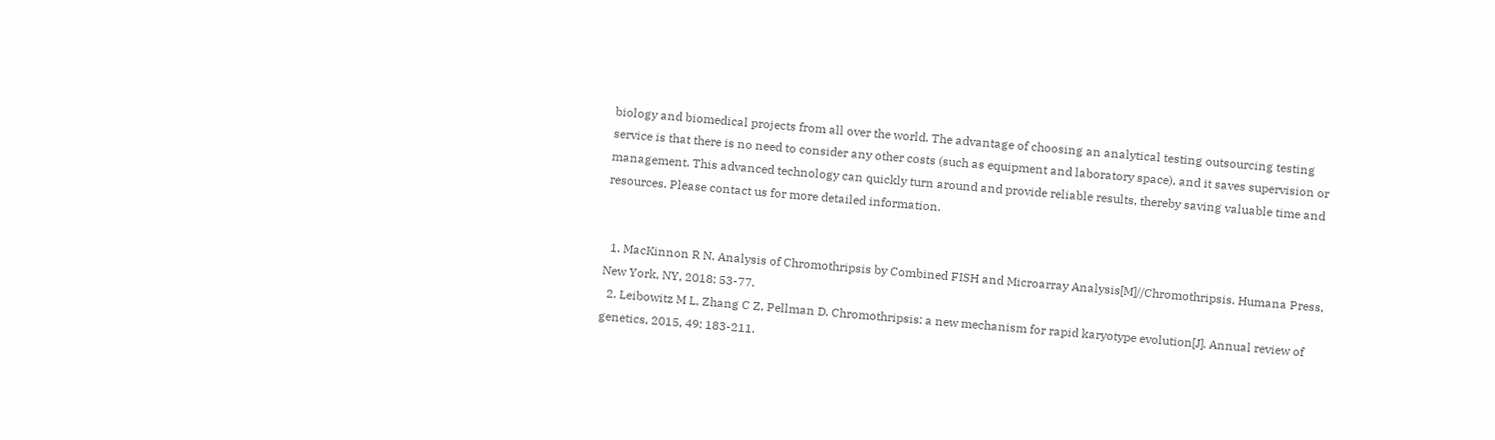biology and biomedical projects from all over the world. The advantage of choosing an analytical testing outsourcing testing service is that there is no need to consider any other costs (such as equipment and laboratory space), and it saves supervision or management. This advanced technology can quickly turn around and provide reliable results, thereby saving valuable time and resources. Please contact us for more detailed information.


  1. MacKinnon R N. Analysis of Chromothripsis by Combined FISH and Microarray Analysis[M]//Chromothripsis. Humana Press, New York, NY, 2018: 53-77.
  2. Leibowitz M L, Zhang C Z, Pellman D. Chromothripsis: a new mechanism for rapid karyotype evolution[J]. Annual review of genetics, 2015, 49: 183-211.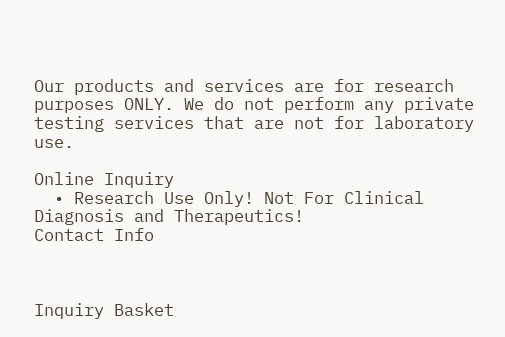Our products and services are for research purposes ONLY. We do not perform any private testing services that are not for laboratory use.

Online Inquiry
  • Research Use Only! Not For Clinical Diagnosis and Therapeutics!
Contact Info



Inquiry Basket